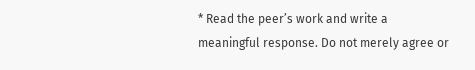* Read the peer’s work and write a meaningful response. Do not merely agree or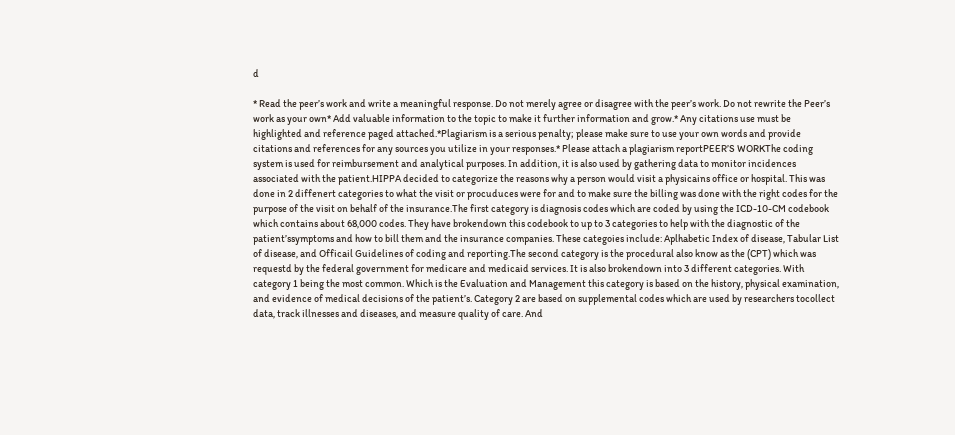d

* Read the peer’s work and write a meaningful response. Do not merely agree or disagree with the peer’s work. Do not rewrite the Peer’s work as your own* Add valuable information to the topic to make it further information and grow.* Any citations use must be highlighted and reference paged attached.*Plagiarism is a serious penalty; please make sure to use your own words and provide citations and references for any sources you utilize in your responses.* Please attach a plagiarism reportPEER’S WORKThe coding system is used for reimbursement and analytical purposes. In addition, it is also used by gathering data to monitor incidences associated with the patient.HIPPA decided to categorize the reasons why a person would visit a physicains office or hospital. This was done in 2 diffenert categories to what the visit or procuduces were for and to make sure the billing was done with the right codes for the purpose of the visit on behalf of the insurance.The first category is diagnosis codes which are coded by using the ICD-10-CM codebook which contains about 68,000 codes. They have brokendown this codebook to up to 3 categories to help with the diagnostic of the patient’ssymptoms and how to bill them and the insurance companies. These categoies include: Aplhabetic Index of disease, Tabular List of disease, and Officail Guidelines of coding and reporting.The second category is the procedural also know as the (CPT) which was requestd by the federal government for medicare and medicaid services. It is also brokendown into 3 different categories. With category 1 being the most common. Which is the Evaluation and Management this category is based on the history, physical examination, and evidence of medical decisions of the patient’s. Category 2 are based on supplemental codes which are used by researchers tocollect data, track illnesses and diseases, and measure quality of care. And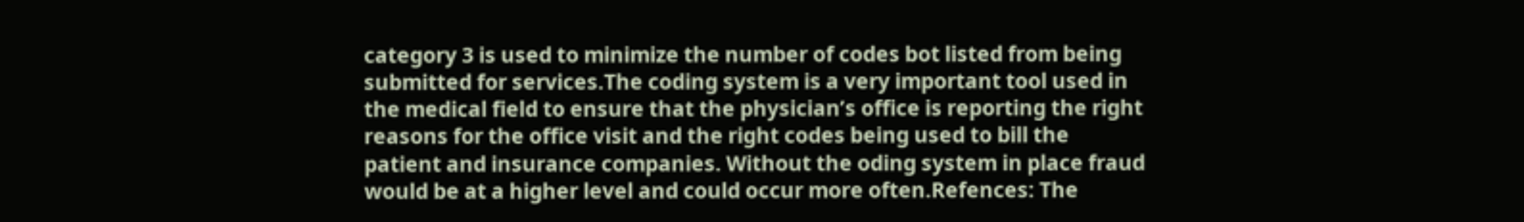category 3 is used to minimize the number of codes bot listed from being submitted for services.The coding system is a very important tool used in the medical field to ensure that the physician’s office is reporting the right reasons for the office visit and the right codes being used to bill the patient and insurance companies. Without the oding system in place fraud would be at a higher level and could occur more often.Refences: The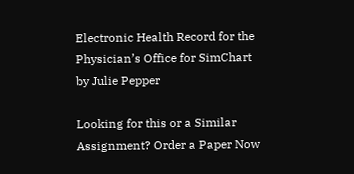Electronic Health Record for the Physician’s Office for SimChart by Julie Pepper

Looking for this or a Similar Assignment? Order a Paper Now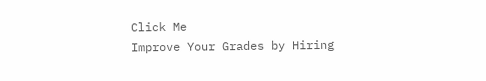Click Me
Improve Your Grades by Hiring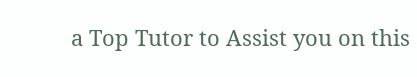a Top Tutor to Assist you on this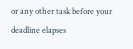or any other task before your deadline elapses